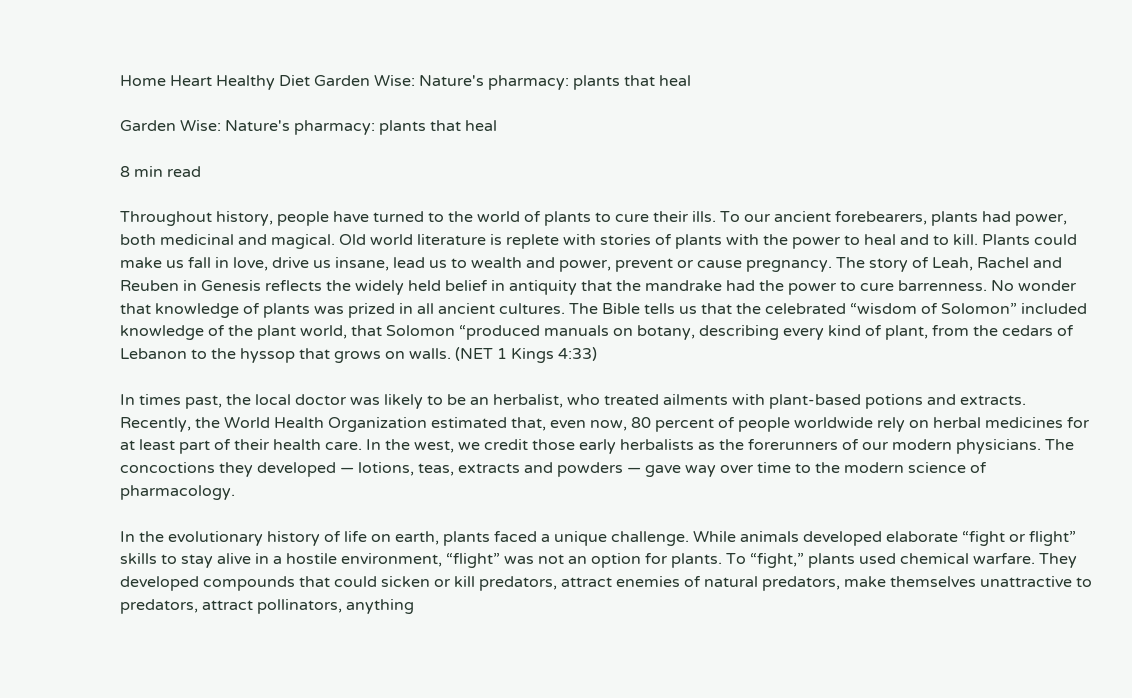Home Heart Healthy Diet Garden Wise: Nature's pharmacy: plants that heal

Garden Wise: Nature's pharmacy: plants that heal

8 min read

Throughout history, people have turned to the world of plants to cure their ills. To our ancient forebearers, plants had power, both medicinal and magical. Old world literature is replete with stories of plants with the power to heal and to kill. Plants could make us fall in love, drive us insane, lead us to wealth and power, prevent or cause pregnancy. The story of Leah, Rachel and Reuben in Genesis reflects the widely held belief in antiquity that the mandrake had the power to cure barrenness. No wonder that knowledge of plants was prized in all ancient cultures. The Bible tells us that the celebrated “wisdom of Solomon” included knowledge of the plant world, that Solomon “produced manuals on botany, describing every kind of plant, from the cedars of Lebanon to the hyssop that grows on walls. (NET 1 Kings 4:33)

In times past, the local doctor was likely to be an herbalist, who treated ailments with plant-based potions and extracts. Recently, the World Health Organization estimated that, even now, 80 percent of people worldwide rely on herbal medicines for at least part of their health care. In the west, we credit those early herbalists as the forerunners of our modern physicians. The concoctions they developed — lotions, teas, extracts and powders — gave way over time to the modern science of pharmacology.

In the evolutionary history of life on earth, plants faced a unique challenge. While animals developed elaborate “fight or flight” skills to stay alive in a hostile environment, “flight” was not an option for plants. To “fight,” plants used chemical warfare. They developed compounds that could sicken or kill predators, attract enemies of natural predators, make themselves unattractive to predators, attract pollinators, anything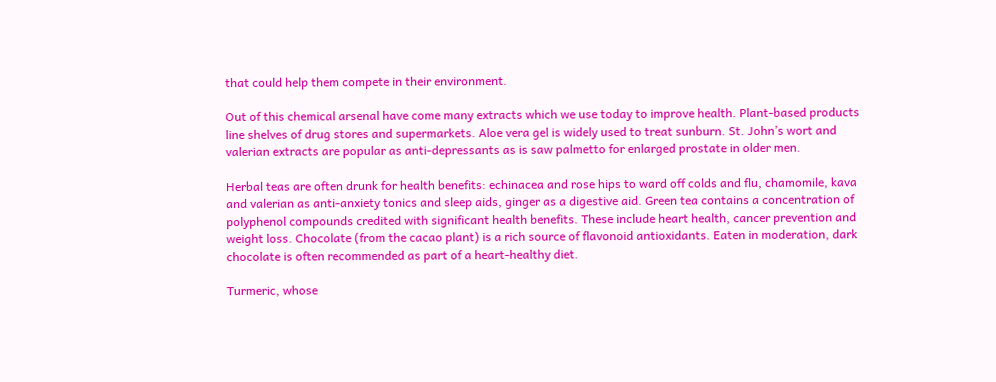that could help them compete in their environment.

Out of this chemical arsenal have come many extracts which we use today to improve health. Plant-based products line shelves of drug stores and supermarkets. Aloe vera gel is widely used to treat sunburn. St. John’s wort and valerian extracts are popular as anti-depressants as is saw palmetto for enlarged prostate in older men.

Herbal teas are often drunk for health benefits: echinacea and rose hips to ward off colds and flu, chamomile, kava and valerian as anti-anxiety tonics and sleep aids, ginger as a digestive aid. Green tea contains a concentration of polyphenol compounds credited with significant health benefits. These include heart health, cancer prevention and weight loss. Chocolate (from the cacao plant) is a rich source of flavonoid antioxidants. Eaten in moderation, dark chocolate is often recommended as part of a heart-healthy diet.

Turmeric, whose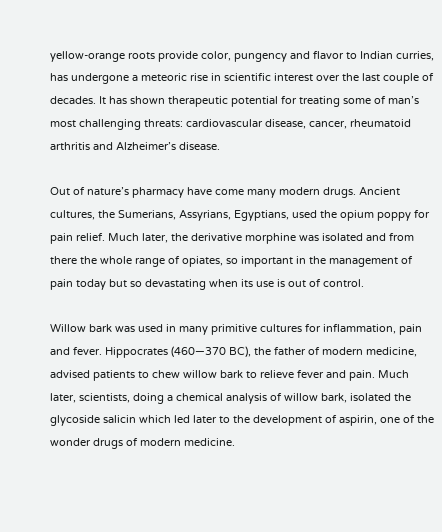yellow-orange roots provide color, pungency and flavor to Indian curries, has undergone a meteoric rise in scientific interest over the last couple of decades. It has shown therapeutic potential for treating some of man’s most challenging threats: cardiovascular disease, cancer, rheumatoid arthritis and Alzheimer’s disease.

Out of nature’s pharmacy have come many modern drugs. Ancient cultures, the Sumerians, Assyrians, Egyptians, used the opium poppy for pain relief. Much later, the derivative morphine was isolated and from there the whole range of opiates, so important in the management of pain today but so devastating when its use is out of control.

Willow bark was used in many primitive cultures for inflammation, pain and fever. Hippocrates (460—370 BC), the father of modern medicine, advised patients to chew willow bark to relieve fever and pain. Much later, scientists, doing a chemical analysis of willow bark, isolated the glycoside salicin which led later to the development of aspirin, one of the wonder drugs of modern medicine.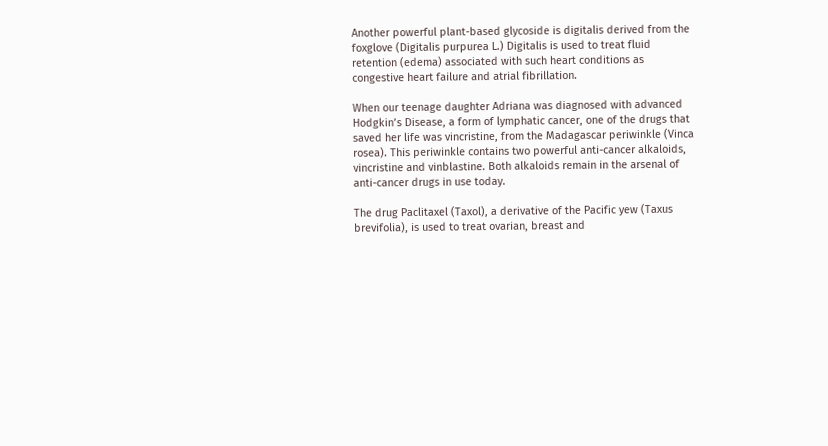Another powerful plant-based glycoside is digitalis derived from the foxglove (Digitalis purpurea L.) Digitalis is used to treat fluid retention (edema) associated with such heart conditions as congestive heart failure and atrial fibrillation.

When our teenage daughter Adriana was diagnosed with advanced Hodgkin’s Disease, a form of lymphatic cancer, one of the drugs that saved her life was vincristine, from the Madagascar periwinkle (Vinca rosea). This periwinkle contains two powerful anti-cancer alkaloids, vincristine and vinblastine. Both alkaloids remain in the arsenal of anti-cancer drugs in use today.

The drug Paclitaxel (Taxol), a derivative of the Pacific yew (Taxus brevifolia), is used to treat ovarian, breast and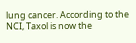lung cancer. According to the NCI, Taxol is now the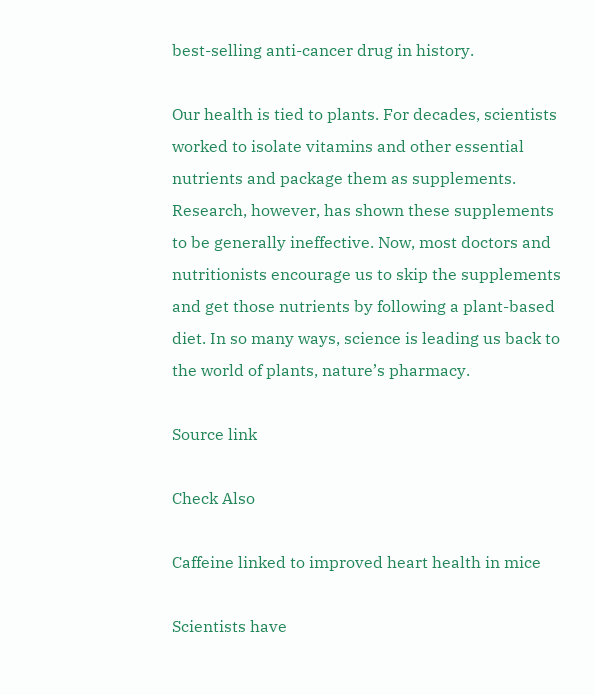best-selling anti-cancer drug in history.

Our health is tied to plants. For decades, scientists worked to isolate vitamins and other essential nutrients and package them as supplements. Research, however, has shown these supplements to be generally ineffective. Now, most doctors and nutritionists encourage us to skip the supplements and get those nutrients by following a plant-based diet. In so many ways, science is leading us back to the world of plants, nature’s pharmacy.

Source link

Check Also

Caffeine linked to improved heart health in mice

Scientists have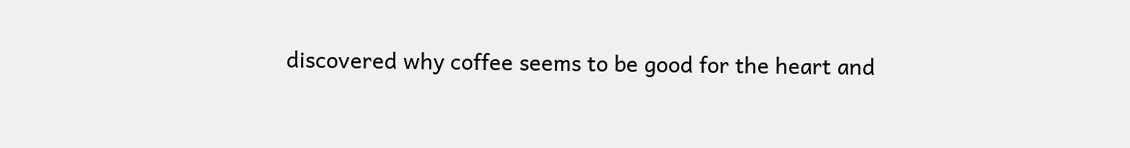discovered why coffee seems to be good for the heart and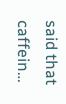said that caffein…